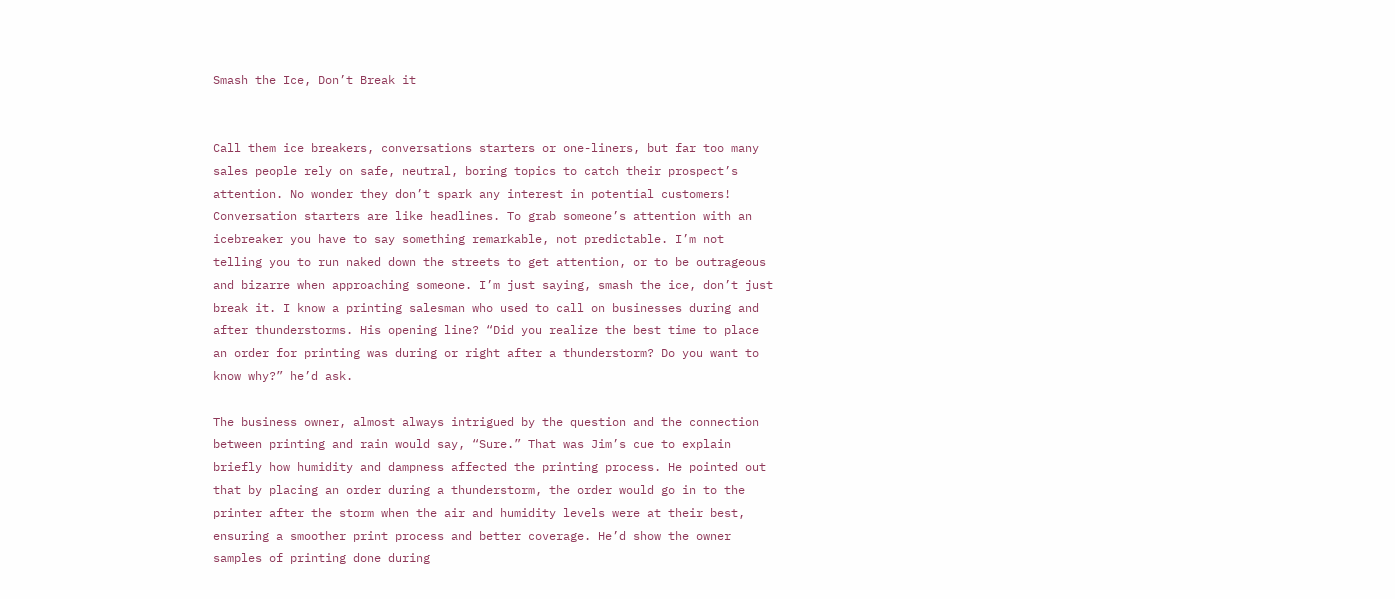Smash the Ice, Don’t Break it


Call them ice breakers, conversations starters or one-liners, but far too many sales people rely on safe, neutral, boring topics to catch their prospect’s attention. No wonder they don’t spark any interest in potential customers! Conversation starters are like headlines. To grab someone’s attention with an icebreaker you have to say something remarkable, not predictable. I’m not telling you to run naked down the streets to get attention, or to be outrageous and bizarre when approaching someone. I’m just saying, smash the ice, don’t just break it. I know a printing salesman who used to call on businesses during and after thunderstorms. His opening line? “Did you realize the best time to place an order for printing was during or right after a thunderstorm? Do you want to know why?” he’d ask.

The business owner, almost always intrigued by the question and the connection between printing and rain would say, “Sure.” That was Jim’s cue to explain briefly how humidity and dampness affected the printing process. He pointed out that by placing an order during a thunderstorm, the order would go in to the printer after the storm when the air and humidity levels were at their best, ensuring a smoother print process and better coverage. He’d show the owner samples of printing done during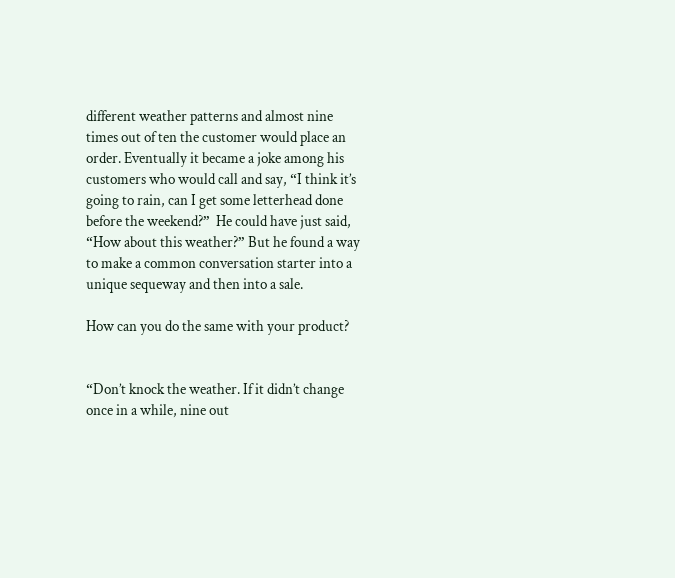different weather patterns and almost nine times out of ten the customer would place an order. Eventually it became a joke among his customers who would call and say, “I think it’s going to rain, can I get some letterhead done before the weekend?”  He could have just said, “How about this weather?” But he found a way to make a common conversation starter into a unique sequeway and then into a sale.

How can you do the same with your product?


“Don’t knock the weather. If it didn’t change once in a while, nine out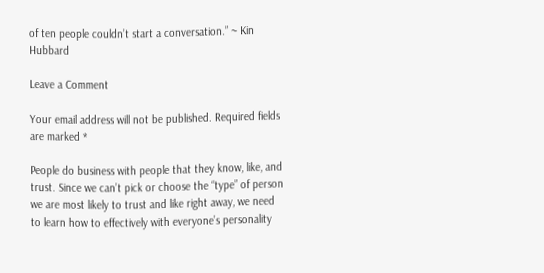of ten people couldn’t start a conversation.” ~ Kin Hubbard

Leave a Comment

Your email address will not be published. Required fields are marked *

People do business with people that they know, like, and trust. Since we can’t pick or choose the “type” of person we are most likely to trust and like right away, we need to learn how to effectively with everyone’s personality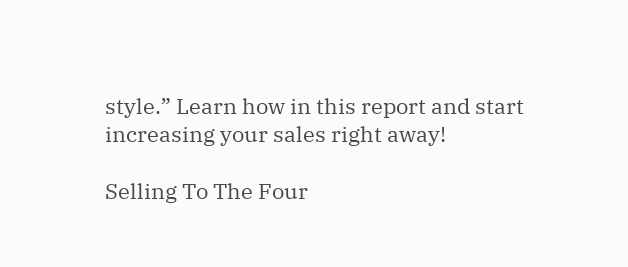style.” Learn how in this report and start increasing your sales right away!

Selling To The Four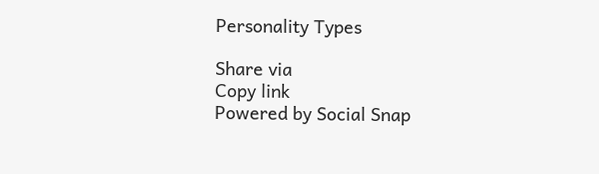Personality Types

Share via
Copy link
Powered by Social Snap